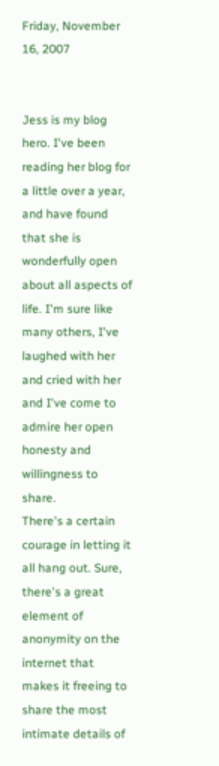Friday, November 16, 2007


Jess is my blog hero. I've been reading her blog for a little over a year, and have found that she is wonderfully open about all aspects of life. I'm sure like many others, I've laughed with her and cried with her and I've come to admire her open honesty and willingness to share.
There's a certain courage in letting it all hang out. Sure, there's a great element of anonymity on the internet that makes it freeing to share the most intimate details of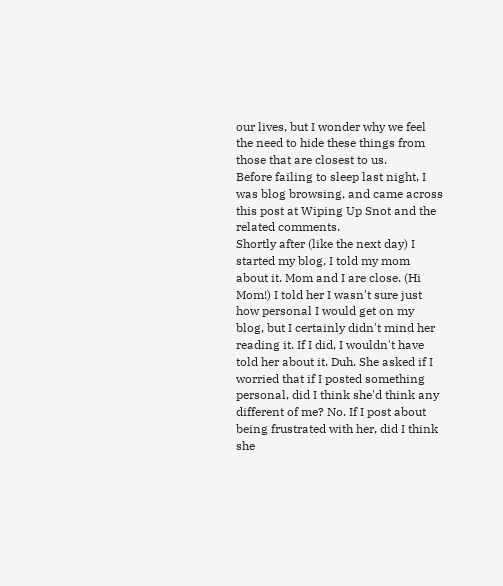our lives, but I wonder why we feel the need to hide these things from those that are closest to us.
Before failing to sleep last night, I was blog browsing, and came across this post at Wiping Up Snot and the related comments.
Shortly after (like the next day) I started my blog, I told my mom about it. Mom and I are close. (Hi Mom!) I told her I wasn't sure just how personal I would get on my blog, but I certainly didn't mind her reading it. If I did, I wouldn't have told her about it. Duh. She asked if I worried that if I posted something personal, did I think she'd think any different of me? No. If I post about being frustrated with her, did I think she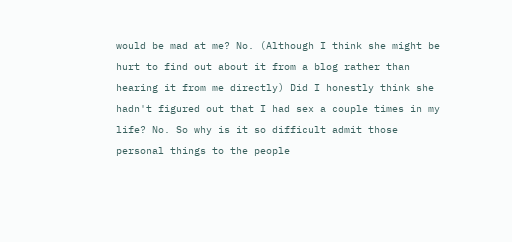would be mad at me? No. (Although I think she might be hurt to find out about it from a blog rather than hearing it from me directly) Did I honestly think she hadn't figured out that I had sex a couple times in my life? No. So why is it so difficult admit those personal things to the people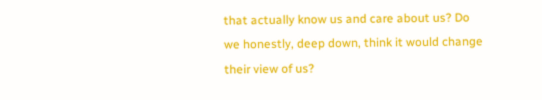that actually know us and care about us? Do we honestly, deep down, think it would change their view of us?